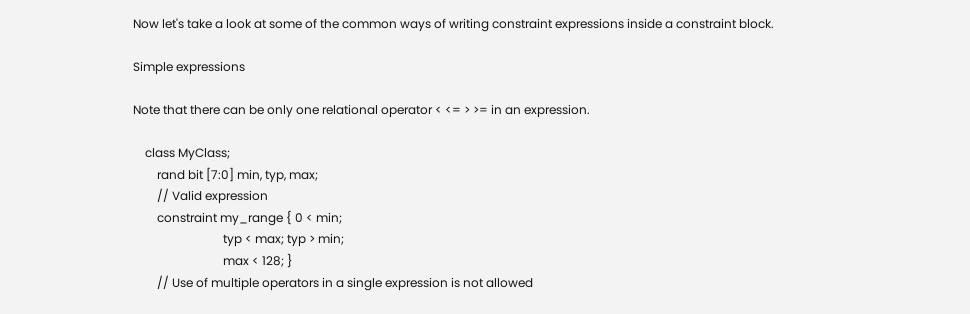Now let's take a look at some of the common ways of writing constraint expressions inside a constraint block.

Simple expressions

Note that there can be only one relational operator < <= > >= in an expression.

    class MyClass;
        rand bit [7:0] min, typ, max;
        // Valid expression
        constraint my_range { 0 < min;
                              typ < max; typ > min;
                              max < 128; }
        // Use of multiple operators in a single expression is not allowed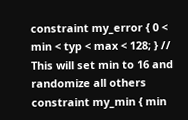constraint my_error { 0 < min < typ < max < 128; } // This will set min to 16 and randomize all others constraint my_min { min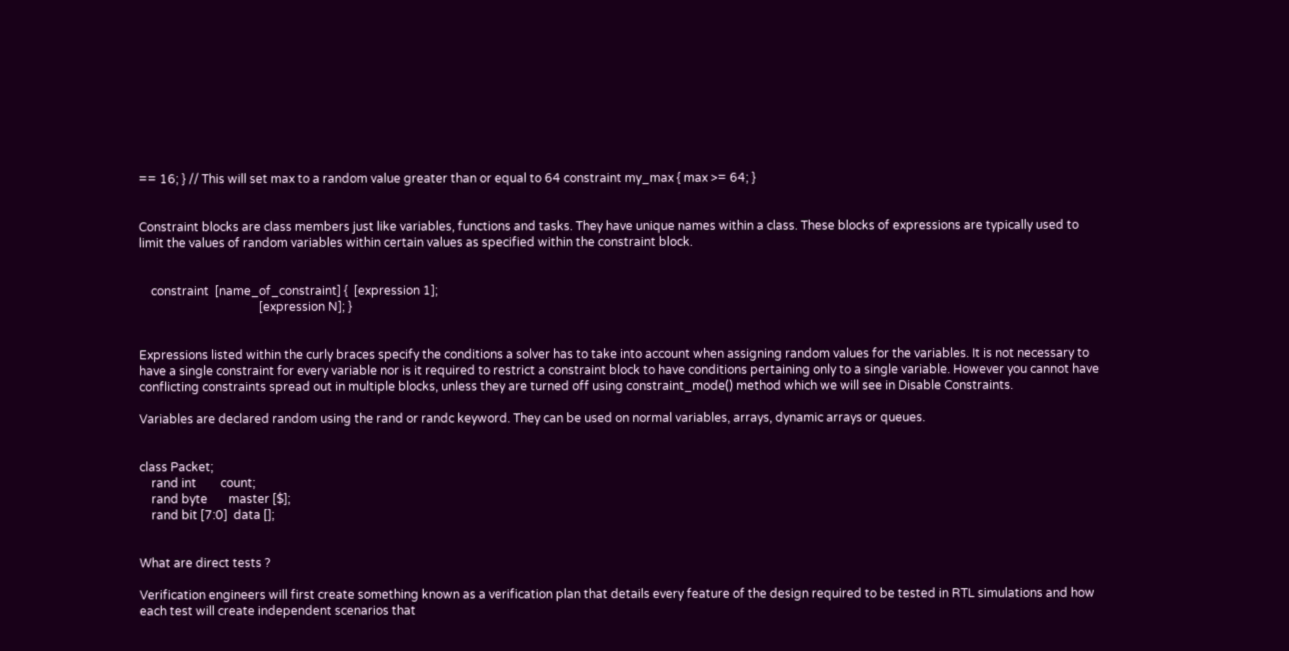== 16; } // This will set max to a random value greater than or equal to 64 constraint my_max { max >= 64; }


Constraint blocks are class members just like variables, functions and tasks. They have unique names within a class. These blocks of expressions are typically used to limit the values of random variables within certain values as specified within the constraint block.


    constraint  [name_of_constraint] {  [expression 1];
                                        [expression N]; }


Expressions listed within the curly braces specify the conditions a solver has to take into account when assigning random values for the variables. It is not necessary to have a single constraint for every variable nor is it required to restrict a constraint block to have conditions pertaining only to a single variable. However you cannot have conflicting constraints spread out in multiple blocks, unless they are turned off using constraint_mode() method which we will see in Disable Constraints.

Variables are declared random using the rand or randc keyword. They can be used on normal variables, arrays, dynamic arrays or queues.


class Packet;
    rand int        count;
    rand byte       master [$];
    rand bit [7:0]  data [];


What are direct tests ?

Verification engineers will first create something known as a verification plan that details every feature of the design required to be tested in RTL simulations and how each test will create independent scenarios that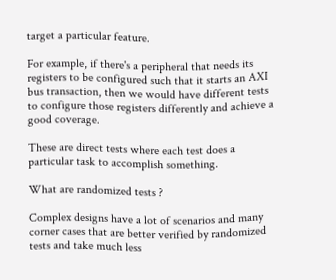target a particular feature.

For example, if there's a peripheral that needs its registers to be configured such that it starts an AXI bus transaction, then we would have different tests to configure those registers differently and achieve a good coverage.

These are direct tests where each test does a particular task to accomplish something.

What are randomized tests ?

Complex designs have a lot of scenarios and many corner cases that are better verified by randomized tests and take much less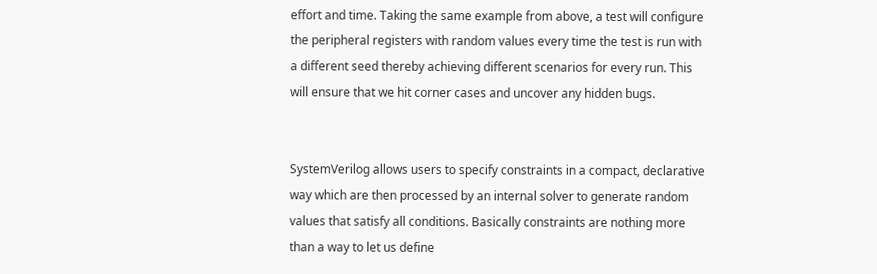effort and time. Taking the same example from above, a test will configure the peripheral registers with random values every time the test is run with a different seed thereby achieving different scenarios for every run. This will ensure that we hit corner cases and uncover any hidden bugs.


SystemVerilog allows users to specify constraints in a compact, declarative way which are then processed by an internal solver to generate random values that satisfy all conditions. Basically constraints are nothing more than a way to let us define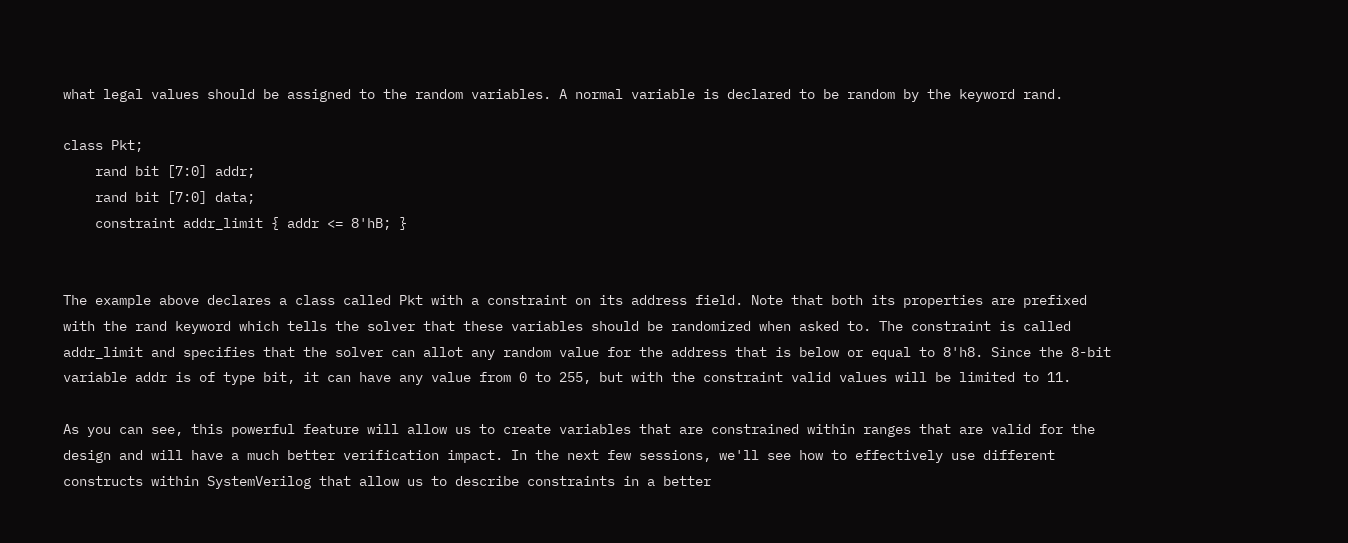what legal values should be assigned to the random variables. A normal variable is declared to be random by the keyword rand.

class Pkt;
    rand bit [7:0] addr;
    rand bit [7:0] data;
    constraint addr_limit { addr <= 8'hB; }


The example above declares a class called Pkt with a constraint on its address field. Note that both its properties are prefixed with the rand keyword which tells the solver that these variables should be randomized when asked to. The constraint is called addr_limit and specifies that the solver can allot any random value for the address that is below or equal to 8'h8. Since the 8-bit variable addr is of type bit, it can have any value from 0 to 255, but with the constraint valid values will be limited to 11.

As you can see, this powerful feature will allow us to create variables that are constrained within ranges that are valid for the design and will have a much better verification impact. In the next few sessions, we'll see how to effectively use different constructs within SystemVerilog that allow us to describe constraints in a better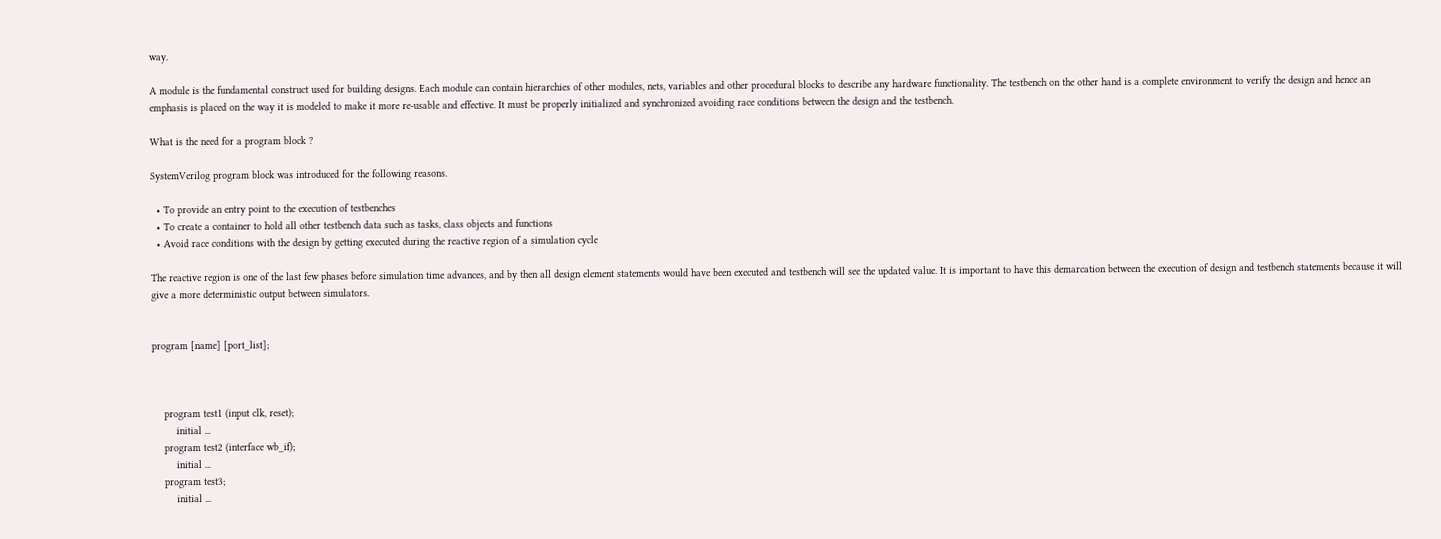way.

A module is the fundamental construct used for building designs. Each module can contain hierarchies of other modules, nets, variables and other procedural blocks to describe any hardware functionality. The testbench on the other hand is a complete environment to verify the design and hence an emphasis is placed on the way it is modeled to make it more re-usable and effective. It must be properly initialized and synchronized avoiding race conditions between the design and the testbench.

What is the need for a program block ?

SystemVerilog program block was introduced for the following reasons.

  • To provide an entry point to the execution of testbenches
  • To create a container to hold all other testbench data such as tasks, class objects and functions
  • Avoid race conditions with the design by getting executed during the reactive region of a simulation cycle

The reactive region is one of the last few phases before simulation time advances, and by then all design element statements would have been executed and testbench will see the updated value. It is important to have this demarcation between the execution of design and testbench statements because it will give a more deterministic output between simulators.


program [name] [port_list];



    program test1 (input clk, reset);
        initial ...
    program test2 (interface wb_if);
        initial ...
    program test3;
        initial ...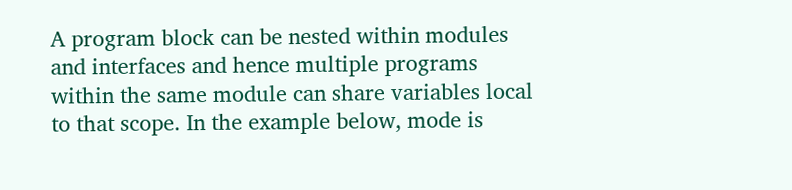A program block can be nested within modules and interfaces and hence multiple programs within the same module can share variables local to that scope. In the example below, mode is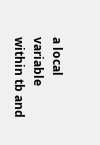a local variable within tb and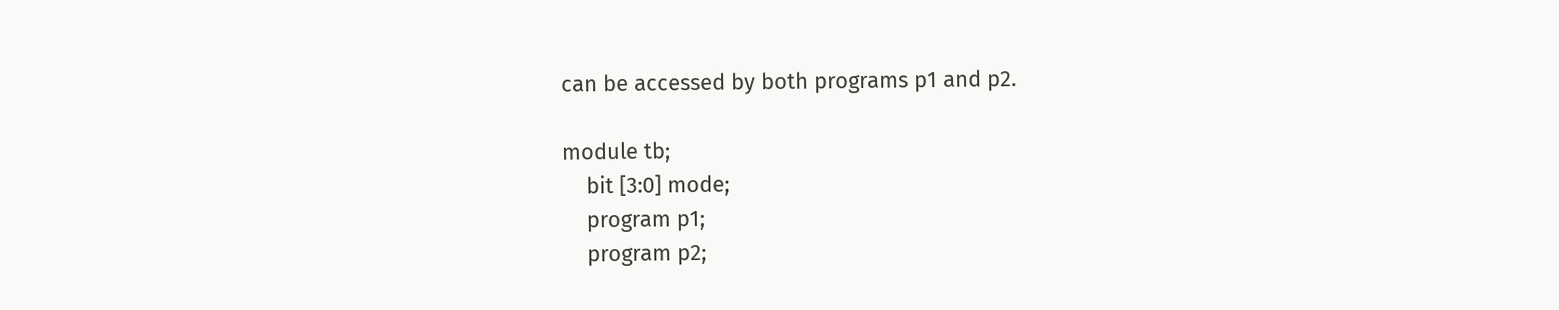can be accessed by both programs p1 and p2.

module tb;
    bit [3:0] mode;
    program p1;
    program p2;